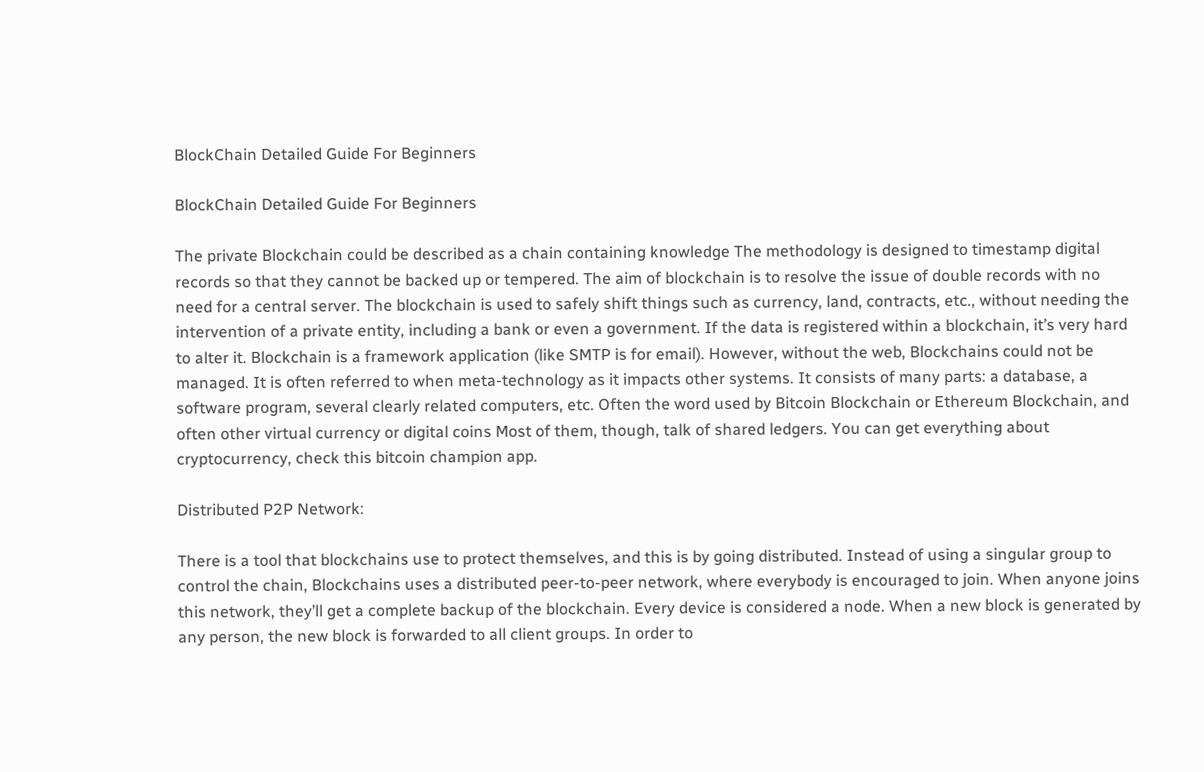BlockChain Detailed Guide For Beginners

BlockChain Detailed Guide For Beginners

The private Blockchain could be described as a chain containing knowledge The methodology is designed to timestamp digital records so that they cannot be backed up or tempered. The aim of blockchain is to resolve the issue of double records with no need for a central server. The blockchain is used to safely shift things such as currency, land, contracts, etc., without needing the intervention of a private entity, including a bank or even a government. If the data is registered within a blockchain, it’s very hard to alter it. Blockchain is a framework application (like SMTP is for email). However, without the web, Blockchains could not be managed. It is often referred to when meta-technology as it impacts other systems. It consists of many parts: a database, a software program, several clearly related computers, etc. Often the word used by Bitcoin Blockchain or Ethereum Blockchain, and often other virtual currency or digital coins Most of them, though, talk of shared ledgers. You can get everything about cryptocurrency, check this bitcoin champion app.

Distributed P2P Network:

There is a tool that blockchains use to protect themselves, and this is by going distributed. Instead of using a singular group to control the chain, Blockchains uses a distributed peer-to-peer network, where everybody is encouraged to join. When anyone joins this network, they’ll get a complete backup of the blockchain. Every device is considered a node. When a new block is generated by any person, the new block is forwarded to all client groups. In order to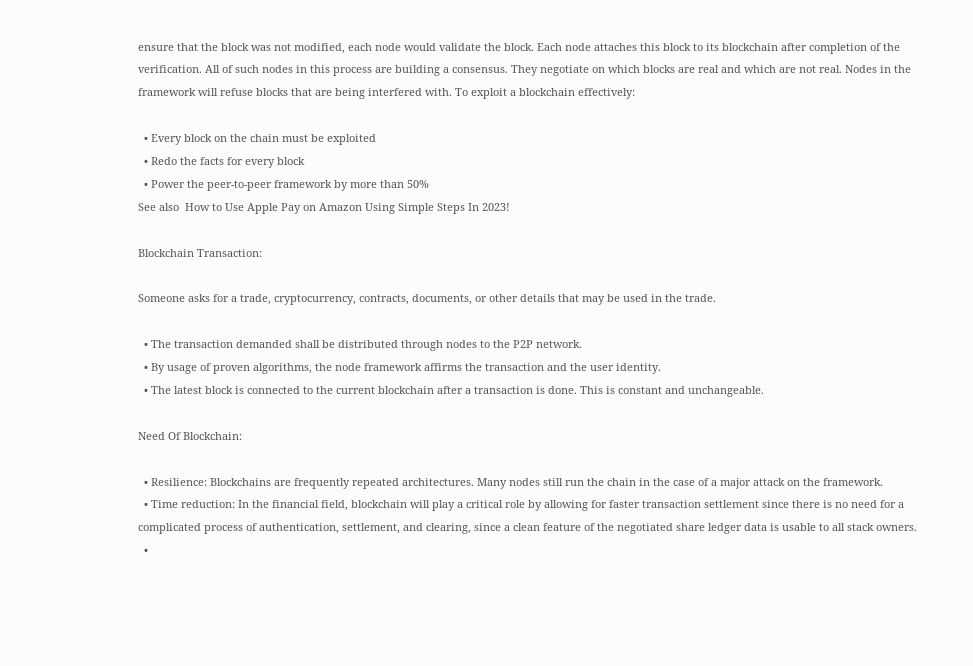ensure that the block was not modified, each node would validate the block. Each node attaches this block to its blockchain after completion of the verification. All of such nodes in this process are building a consensus. They negotiate on which blocks are real and which are not real. Nodes in the framework will refuse blocks that are being interfered with. To exploit a blockchain effectively:

  • Every block on the chain must be exploited
  • Redo the facts for every block
  • Power the peer-to-peer framework by more than 50%
See also  How to Use Apple Pay on Amazon Using Simple Steps In 2023!

Blockchain Transaction:

Someone asks for a trade, cryptocurrency, contracts, documents, or other details that may be used in the trade.

  • The transaction demanded shall be distributed through nodes to the P2P network.
  • By usage of proven algorithms, the node framework affirms the transaction and the user identity.
  • The latest block is connected to the current blockchain after a transaction is done. This is constant and unchangeable.

Need Of Blockchain:

  • Resilience: Blockchains are frequently repeated architectures. Many nodes still run the chain in the case of a major attack on the framework.
  • Time reduction: In the financial field, blockchain will play a critical role by allowing for faster transaction settlement since there is no need for a complicated process of authentication, settlement, and clearing, since a clean feature of the negotiated share ledger data is usable to all stack owners.
  •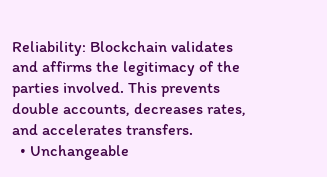Reliability: Blockchain validates and affirms the legitimacy of the parties involved. This prevents double accounts, decreases rates, and accelerates transfers.
  • Unchangeable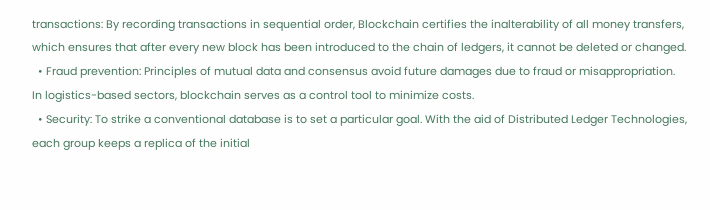transactions: By recording transactions in sequential order, Blockchain certifies the inalterability of all money transfers, which ensures that after every new block has been introduced to the chain of ledgers, it cannot be deleted or changed.
  • Fraud prevention: Principles of mutual data and consensus avoid future damages due to fraud or misappropriation. In logistics-based sectors, blockchain serves as a control tool to minimize costs.
  • Security: To strike a conventional database is to set a particular goal. With the aid of Distributed Ledger Technologies, each group keeps a replica of the initial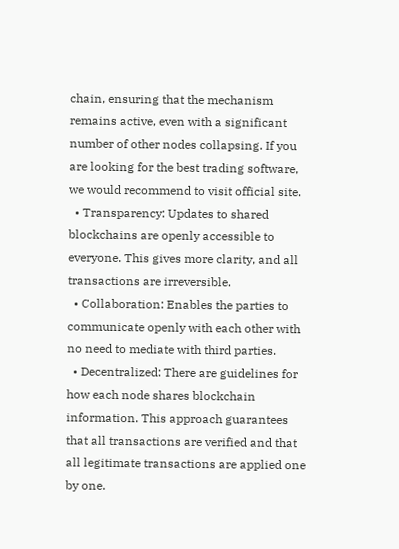chain, ensuring that the mechanism remains active, even with a significant number of other nodes collapsing. If you are looking for the best trading software, we would recommend to visit official site.
  • Transparency: Updates to shared blockchains are openly accessible to everyone. This gives more clarity, and all transactions are irreversible.
  • Collaboration: Enables the parties to communicate openly with each other with no need to mediate with third parties.
  • Decentralized: There are guidelines for how each node shares blockchain information. This approach guarantees that all transactions are verified and that all legitimate transactions are applied one by one.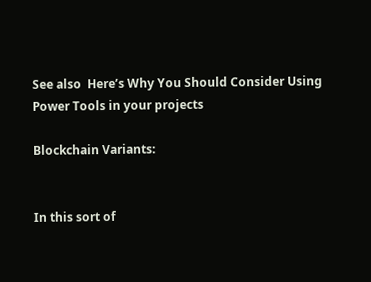See also  Here’s Why You Should Consider Using Power Tools in your projects

Blockchain Variants:


In this sort of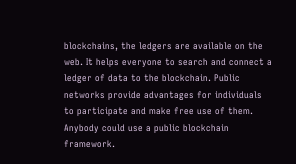blockchains, the ledgers are available on the web. It helps everyone to search and connect a ledger of data to the blockchain. Public networks provide advantages for individuals to participate and make free use of them. Anybody could use a public blockchain framework.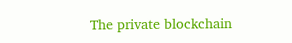The private blockchain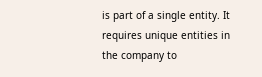is part of a single entity. It requires unique entities in the company to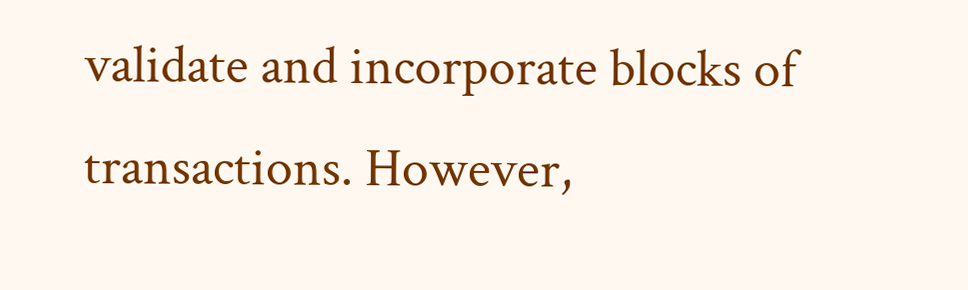validate and incorporate blocks of transactions. However,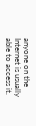anyone on the Internet is usually able to access it.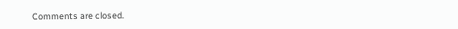Comments are closed.